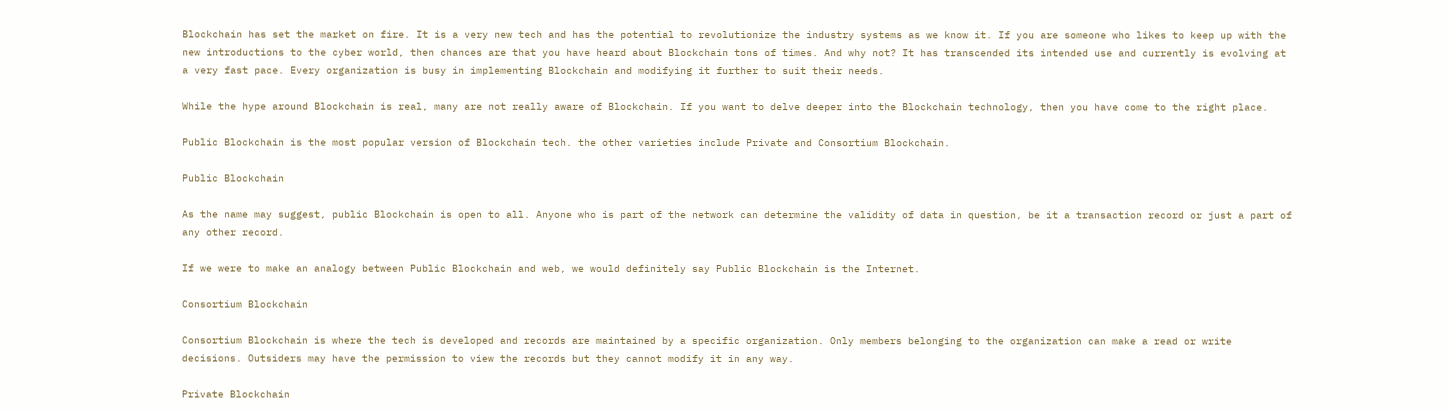Blockchain has set the market on fire. It is a very new tech and has the potential to revolutionize the industry systems as we know it. If you are someone who likes to keep up with the new introductions to the cyber world, then chances are that you have heard about Blockchain tons of times. And why not? It has transcended its intended use and currently is evolving at a very fast pace. Every organization is busy in implementing Blockchain and modifying it further to suit their needs.

While the hype around Blockchain is real, many are not really aware of Blockchain. If you want to delve deeper into the Blockchain technology, then you have come to the right place.

Public Blockchain is the most popular version of Blockchain tech. the other varieties include Private and Consortium Blockchain.

Public Blockchain

As the name may suggest, public Blockchain is open to all. Anyone who is part of the network can determine the validity of data in question, be it a transaction record or just a part of any other record.

If we were to make an analogy between Public Blockchain and web, we would definitely say Public Blockchain is the Internet.

Consortium Blockchain

Consortium Blockchain is where the tech is developed and records are maintained by a specific organization. Only members belonging to the organization can make a read or write decisions. Outsiders may have the permission to view the records but they cannot modify it in any way.

Private Blockchain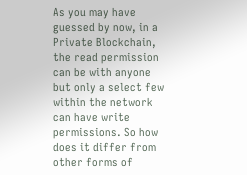As you may have guessed by now, in a Private Blockchain, the read permission can be with anyone but only a select few within the network can have write permissions. So how does it differ from other forms of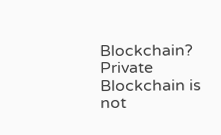Blockchain? Private Blockchain is not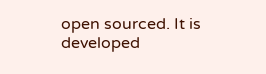open sourced. It is developed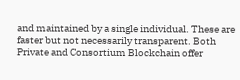and maintained by a single individual. These are faster but not necessarily transparent. Both Private and Consortium Blockchain offer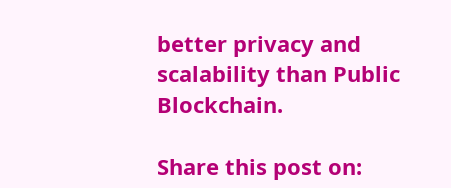better privacy and scalability than Public Blockchain.

Share this post on: